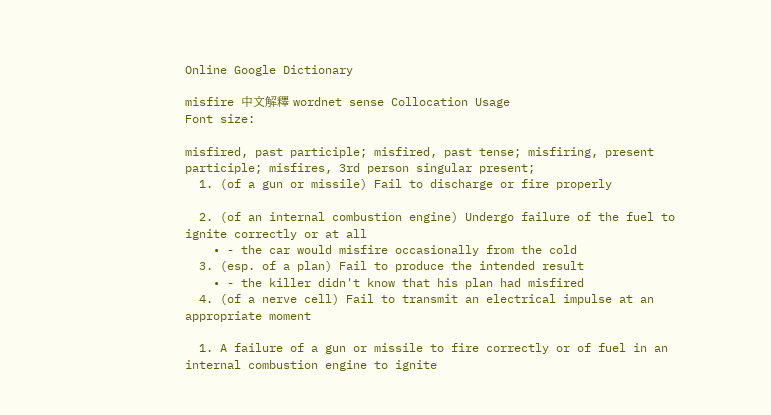Online Google Dictionary

misfire 中文解釋 wordnet sense Collocation Usage
Font size:

misfired, past participle; misfired, past tense; misfiring, present participle; misfires, 3rd person singular present;
  1. (of a gun or missile) Fail to discharge or fire properly

  2. (of an internal combustion engine) Undergo failure of the fuel to ignite correctly or at all
    • - the car would misfire occasionally from the cold
  3. (esp. of a plan) Fail to produce the intended result
    • - the killer didn't know that his plan had misfired
  4. (of a nerve cell) Fail to transmit an electrical impulse at an appropriate moment

  1. A failure of a gun or missile to fire correctly or of fuel in an internal combustion engine to ignite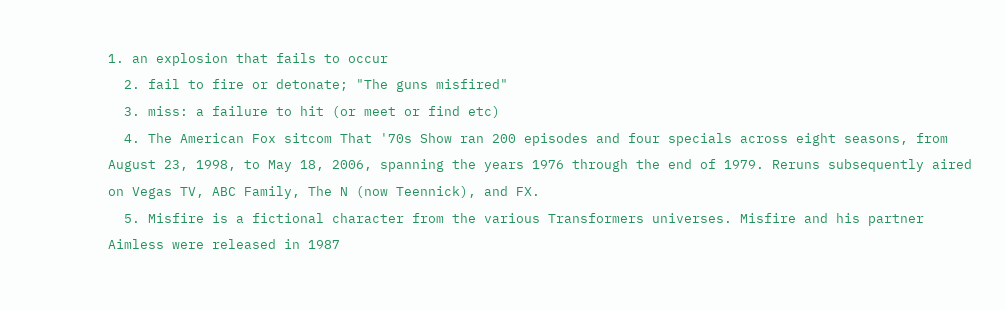1. an explosion that fails to occur
  2. fail to fire or detonate; "The guns misfired"
  3. miss: a failure to hit (or meet or find etc)
  4. The American Fox sitcom That '70s Show ran 200 episodes and four specials across eight seasons, from August 23, 1998, to May 18, 2006, spanning the years 1976 through the end of 1979. Reruns subsequently aired on Vegas TV, ABC Family, The N (now Teennick), and FX.
  5. Misfire is a fictional character from the various Transformers universes. Misfire and his partner Aimless were released in 1987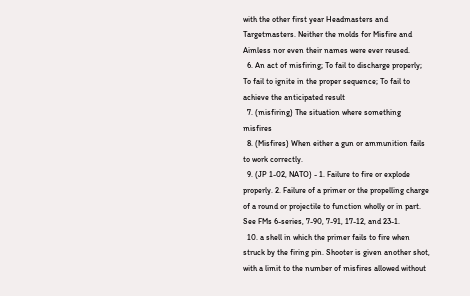with the other first year Headmasters and Targetmasters. Neither the molds for Misfire and Aimless nor even their names were ever reused.
  6. An act of misfiring; To fail to discharge properly; To fail to ignite in the proper sequence; To fail to achieve the anticipated result
  7. (misfiring) The situation where something misfires
  8. (Misfires) When either a gun or ammunition fails to work correctly.
  9. (JP 1-02, NATO) - 1. Failure to fire or explode properly. 2. Failure of a primer or the propelling charge of a round or projectile to function wholly or in part. See FMs 6-series, 7-90, 7-91, 17-12, and 23-1.
  10. a shell in which the primer fails to fire when struck by the firing pin. Shooter is given another shot, with a limit to the number of misfires allowed without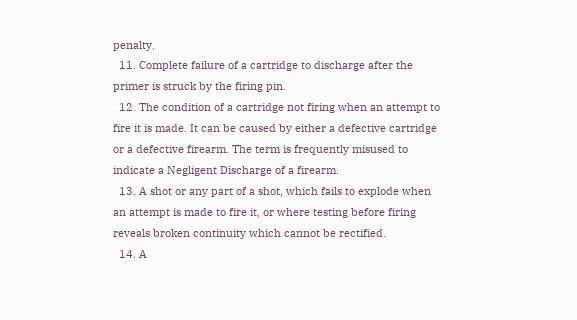penalty.
  11. Complete failure of a cartridge to discharge after the primer is struck by the firing pin.
  12. The condition of a cartridge not firing when an attempt to fire it is made. It can be caused by either a defective cartridge or a defective firearm. The term is frequently misused to indicate a Negligent Discharge of a firearm.
  13. A shot or any part of a shot, which fails to explode when an attempt is made to fire it, or where testing before firing reveals broken continuity which cannot be rectified.
  14. A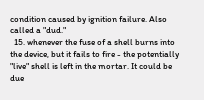condition caused by ignition failure. Also called a "dud."
  15. whenever the fuse of a shell burns into the device, but it fails to fire - the potentially "live" shell is left in the mortar. It could be due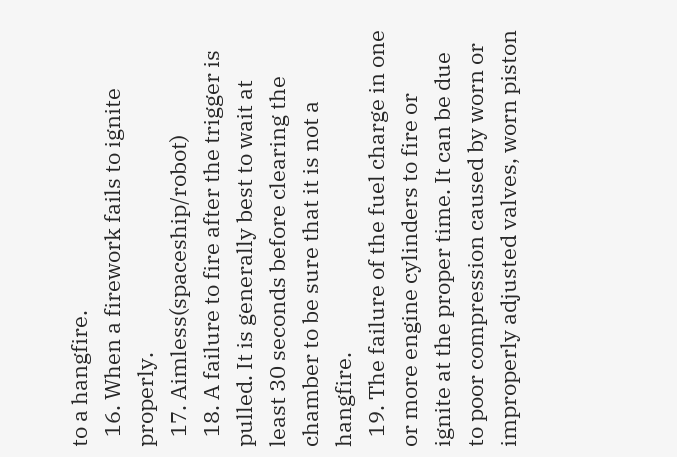to a hangfire.
  16. When a firework fails to ignite properly.
  17. Aimless(spaceship/robot)
  18. A failure to fire after the trigger is pulled. It is generally best to wait at least 30 seconds before clearing the chamber to be sure that it is not a hangfire.
  19. The failure of the fuel charge in one or more engine cylinders to fire or ignite at the proper time. It can be due to poor compression caused by worn or improperly adjusted valves, worn piston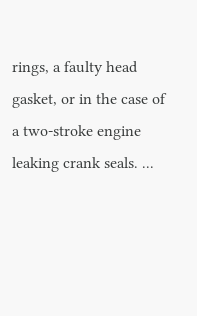rings, a faulty head gasket, or in the case of a two-stroke engine leaking crank seals. ...